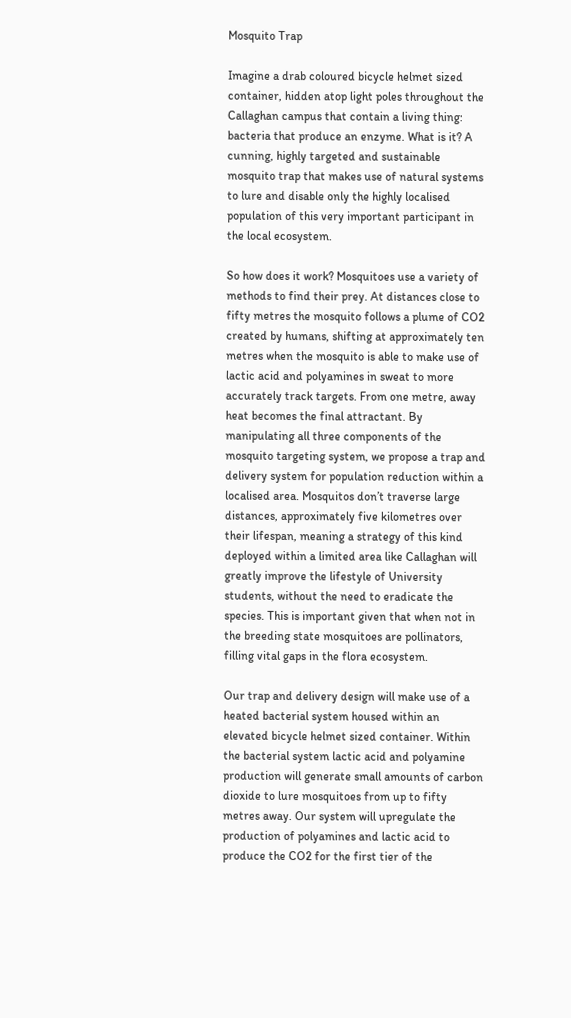Mosquito Trap

Imagine a drab coloured bicycle helmet sized container, hidden atop light poles throughout the Callaghan campus that contain a living thing: bacteria that produce an enzyme. What is it? A cunning, highly targeted and sustainable mosquito trap that makes use of natural systems to lure and disable only the highly localised population of this very important participant in the local ecosystem.

So how does it work? Mosquitoes use a variety of methods to find their prey. At distances close to fifty metres the mosquito follows a plume of CO2 created by humans, shifting at approximately ten metres when the mosquito is able to make use of lactic acid and polyamines in sweat to more accurately track targets. From one metre, away heat becomes the final attractant. By manipulating all three components of the mosquito targeting system, we propose a trap and delivery system for population reduction within a localised area. Mosquitos don’t traverse large distances, approximately five kilometres over their lifespan, meaning a strategy of this kind deployed within a limited area like Callaghan will greatly improve the lifestyle of University students, without the need to eradicate the species. This is important given that when not in the breeding state mosquitoes are pollinators, filling vital gaps in the flora ecosystem.

Our trap and delivery design will make use of a heated bacterial system housed within an elevated bicycle helmet sized container. Within the bacterial system lactic acid and polyamine production will generate small amounts of carbon dioxide to lure mosquitoes from up to fifty metres away. Our system will upregulate the production of polyamines and lactic acid to produce the CO2 for the first tier of the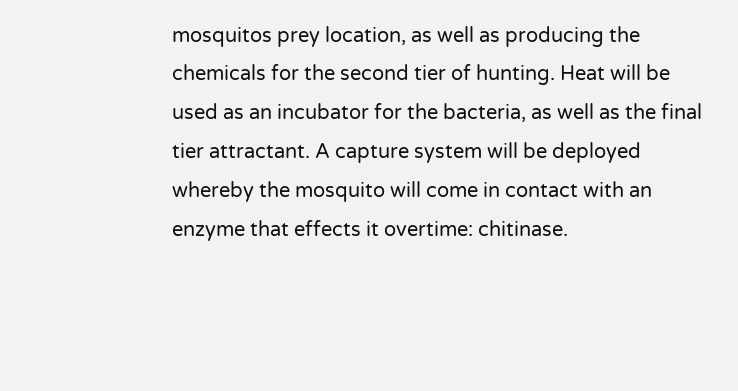mosquitos prey location, as well as producing the chemicals for the second tier of hunting. Heat will be used as an incubator for the bacteria, as well as the final tier attractant. A capture system will be deployed whereby the mosquito will come in contact with an enzyme that effects it overtime: chitinase.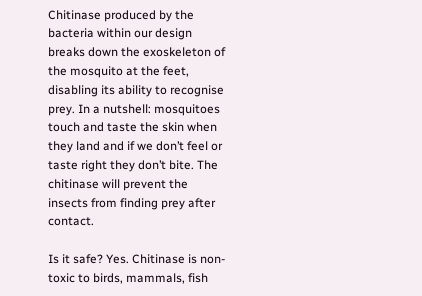Chitinase produced by the bacteria within our design breaks down the exoskeleton of the mosquito at the feet, disabling its ability to recognise prey. In a nutshell: mosquitoes touch and taste the skin when they land and if we don’t feel or taste right they don’t bite. The chitinase will prevent the insects from finding prey after contact.

Is it safe? Yes. Chitinase is non-toxic to birds, mammals, fish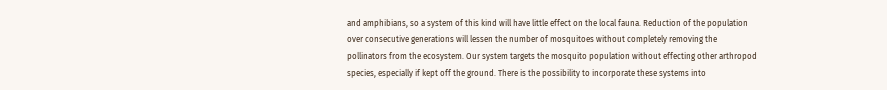and amphibians, so a system of this kind will have little effect on the local fauna. Reduction of the population over consecutive generations will lessen the number of mosquitoes without completely removing the pollinators from the ecosystem. Our system targets the mosquito population without effecting other arthropod species, especially if kept off the ground. There is the possibility to incorporate these systems into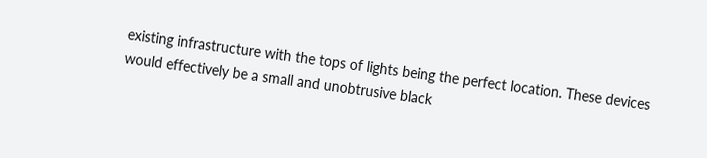existing infrastructure with the tops of lights being the perfect location. These devices would effectively be a small and unobtrusive black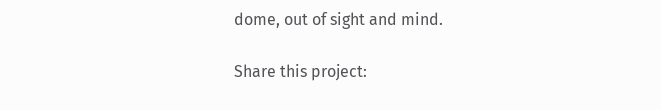dome, out of sight and mind.

Share this project: